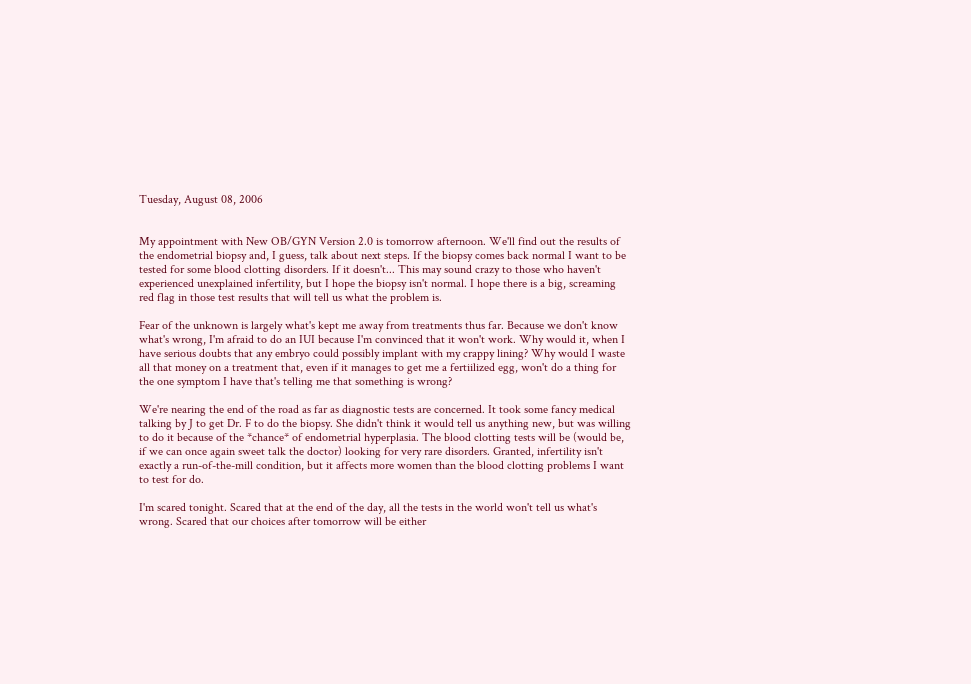Tuesday, August 08, 2006


My appointment with New OB/GYN Version 2.0 is tomorrow afternoon. We'll find out the results of the endometrial biopsy and, I guess, talk about next steps. If the biopsy comes back normal I want to be tested for some blood clotting disorders. If it doesn't... This may sound crazy to those who haven't experienced unexplained infertility, but I hope the biopsy isn't normal. I hope there is a big, screaming red flag in those test results that will tell us what the problem is.

Fear of the unknown is largely what's kept me away from treatments thus far. Because we don't know what's wrong, I'm afraid to do an IUI because I'm convinced that it won't work. Why would it, when I have serious doubts that any embryo could possibly implant with my crappy lining? Why would I waste all that money on a treatment that, even if it manages to get me a fertiilized egg, won't do a thing for the one symptom I have that's telling me that something is wrong?

We're nearing the end of the road as far as diagnostic tests are concerned. It took some fancy medical talking by J to get Dr. F to do the biopsy. She didn't think it would tell us anything new, but was willing to do it because of the *chance* of endometrial hyperplasia. The blood clotting tests will be (would be, if we can once again sweet talk the doctor) looking for very rare disorders. Granted, infertility isn't exactly a run-of-the-mill condition, but it affects more women than the blood clotting problems I want to test for do.

I'm scared tonight. Scared that at the end of the day, all the tests in the world won't tell us what's wrong. Scared that our choices after tomorrow will be either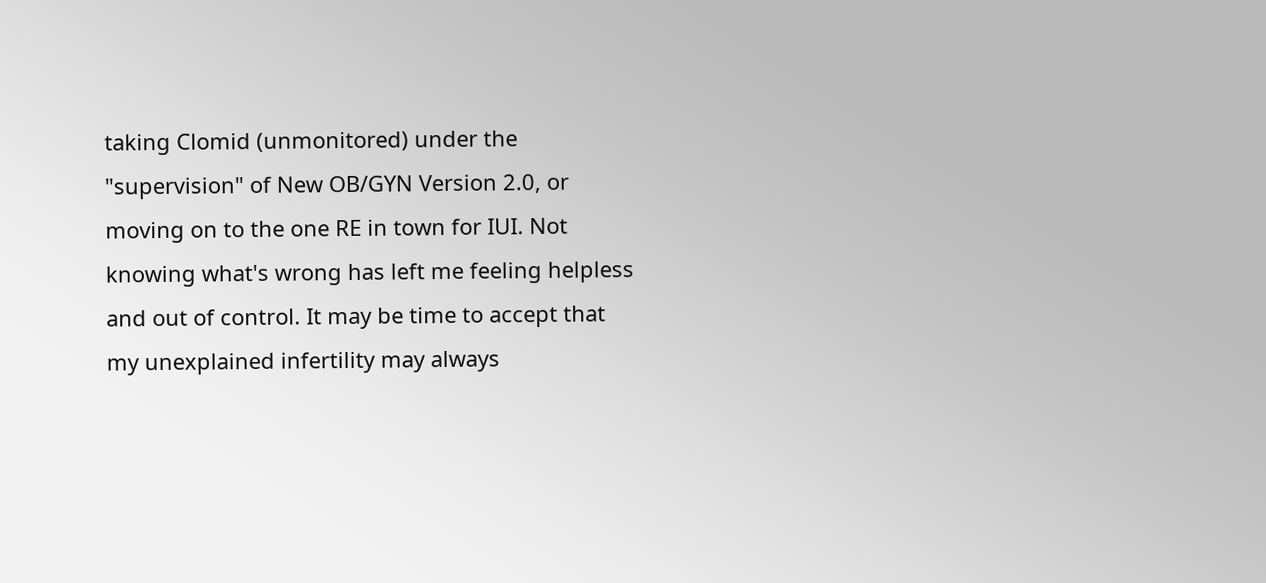taking Clomid (unmonitored) under the "supervision" of New OB/GYN Version 2.0, or moving on to the one RE in town for IUI. Not knowing what's wrong has left me feeling helpless and out of control. It may be time to accept that my unexplained infertility may always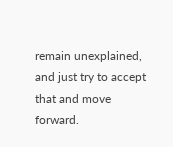remain unexplained, and just try to accept that and move forward.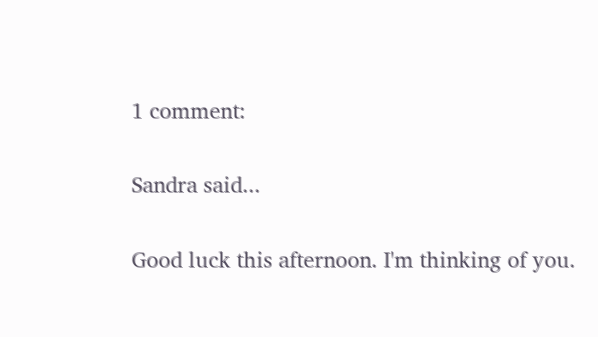1 comment:

Sandra said...

Good luck this afternoon. I'm thinking of you.